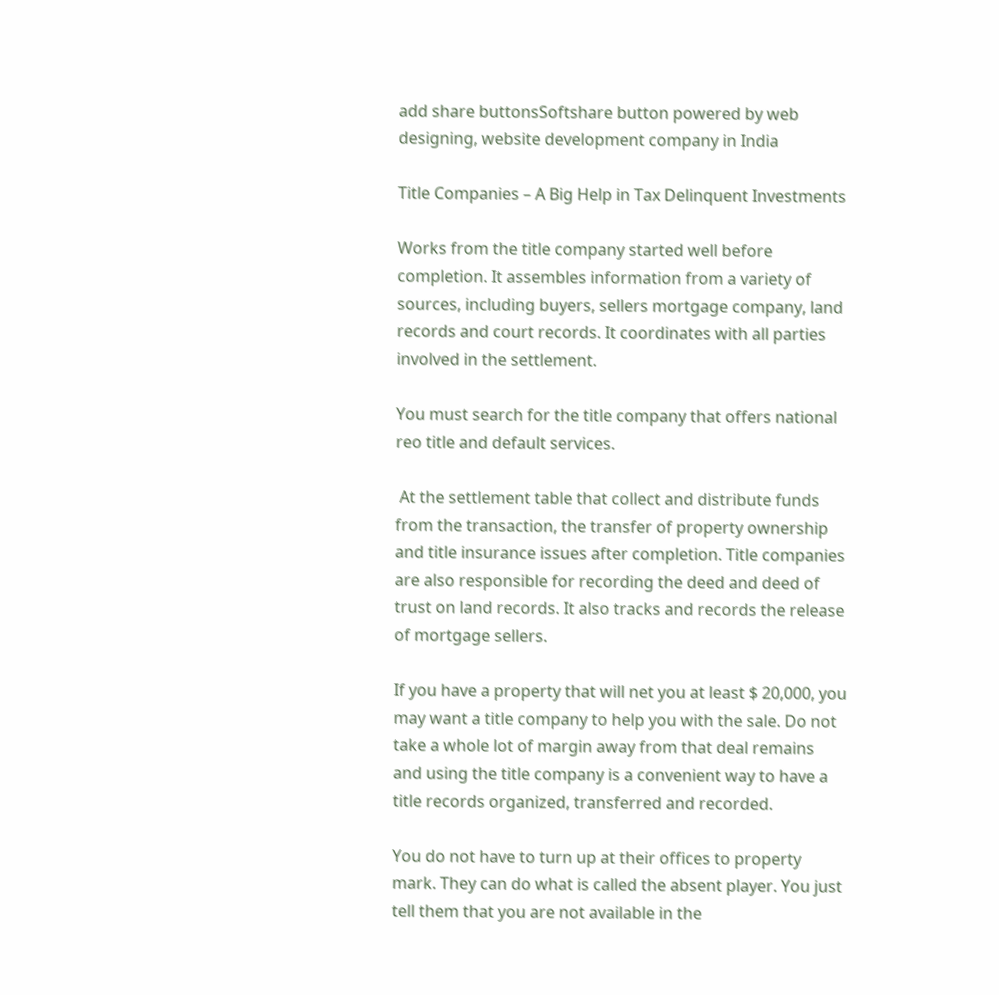add share buttonsSoftshare button powered by web designing, website development company in India

Title Companies – A Big Help in Tax Delinquent Investments

Works from the title company started well before completion. It assembles information from a variety of sources, including buyers, sellers mortgage company, land records and court records. It coordinates with all parties involved in the settlement.

You must search for the title company that offers national reo title and default services.

 At the settlement table that collect and distribute funds from the transaction, the transfer of property ownership and title insurance issues after completion. Title companies are also responsible for recording the deed and deed of trust on land records. It also tracks and records the release of mortgage sellers.

If you have a property that will net you at least $ 20,000, you may want a title company to help you with the sale. Do not take a whole lot of margin away from that deal remains and using the title company is a convenient way to have a title records organized, transferred and recorded.

You do not have to turn up at their offices to property mark. They can do what is called the absent player. You just tell them that you are not available in the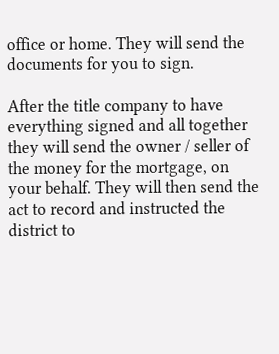office or home. They will send the documents for you to sign.

After the title company to have everything signed and all together they will send the owner / seller of the money for the mortgage, on your behalf. They will then send the act to record and instructed the district to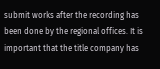submit works after the recording has been done by the regional offices. It is important that the title company has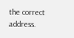the correct address.